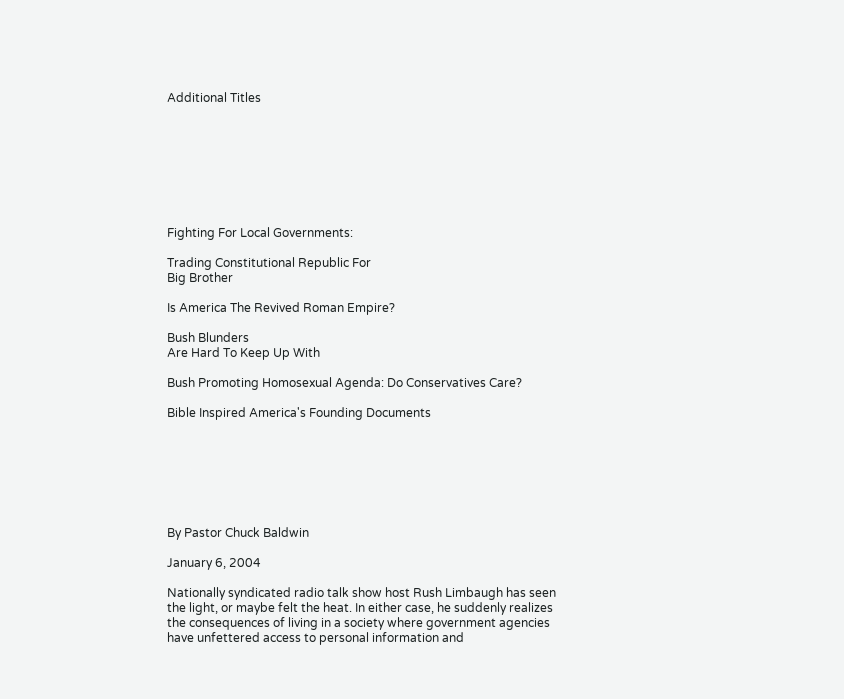Additional Titles








Fighting For Local Governments:

Trading Constitutional Republic For
Big Brother

Is America The Revived Roman Empire?

Bush Blunders
Are Hard To Keep Up With

Bush Promoting Homosexual Agenda: Do Conservatives Care?

Bible Inspired America's Founding Documents







By Pastor Chuck Baldwin

January 6, 2004

Nationally syndicated radio talk show host Rush Limbaugh has seen the light, or maybe felt the heat. In either case, he suddenly realizes the consequences of living in a society where government agencies have unfettered access to personal information and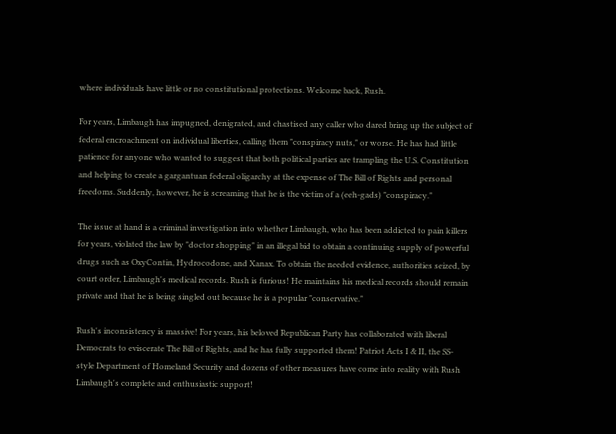where individuals have little or no constitutional protections. Welcome back, Rush.

For years, Limbaugh has impugned, denigrated, and chastised any caller who dared bring up the subject of federal encroachment on individual liberties, calling them "conspiracy nuts," or worse. He has had little patience for anyone who wanted to suggest that both political parties are trampling the U.S. Constitution and helping to create a gargantuan federal oligarchy at the expense of The Bill of Rights and personal freedoms. Suddenly, however, he is screaming that he is the victim of a (eeh-gads) "conspiracy."

The issue at hand is a criminal investigation into whether Limbaugh, who has been addicted to pain killers for years, violated the law by "doctor shopping" in an illegal bid to obtain a continuing supply of powerful drugs such as OxyContin, Hydrocodone, and Xanax. To obtain the needed evidence, authorities seized, by court order, Limbaugh's medical records. Rush is furious! He maintains his medical records should remain private and that he is being singled out because he is a popular "conservative."

Rush's inconsistency is massive! For years, his beloved Republican Party has collaborated with liberal Democrats to eviscerate The Bill of Rights, and he has fully supported them! Patriot Acts I & II, the SS-style Department of Homeland Security and dozens of other measures have come into reality with Rush Limbaugh's complete and enthusiastic support!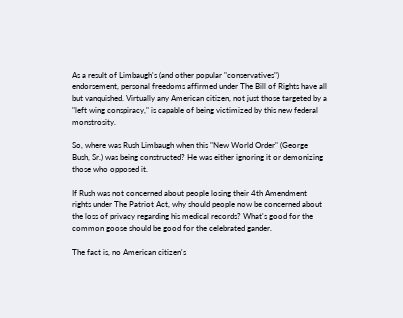As a result of Limbaugh's (and other popular "conservatives") endorsement, personal freedoms affirmed under The Bill of Rights have all but vanquished. Virtually any American citizen, not just those targeted by a "left wing conspiracy," is capable of being victimized by this new federal monstrosity.

So, where was Rush Limbaugh when this "New World Order" (George Bush, Sr.) was being constructed? He was either ignoring it or demonizing those who opposed it.

If Rush was not concerned about people losing their 4th Amendment rights under The Patriot Act, why should people now be concerned about the loss of privacy regarding his medical records? What's good for the common goose should be good for the celebrated gander.

The fact is, no American citizen's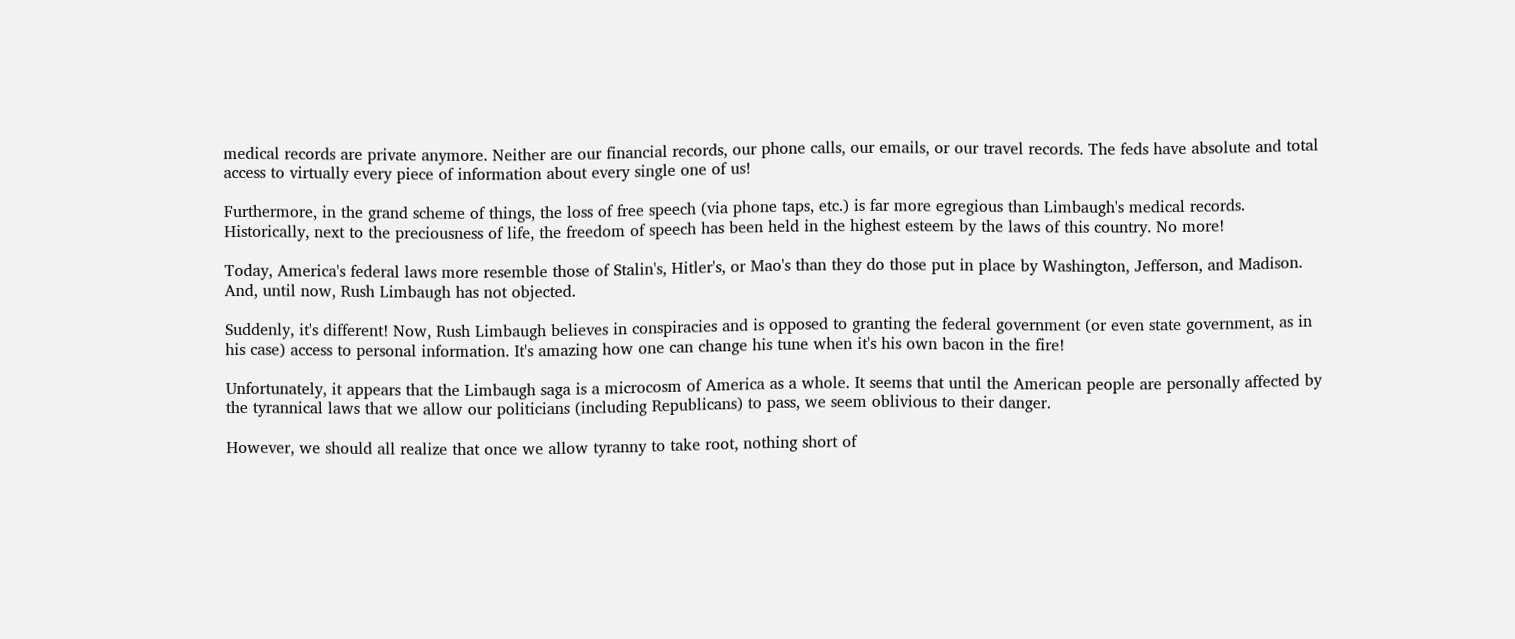medical records are private anymore. Neither are our financial records, our phone calls, our emails, or our travel records. The feds have absolute and total access to virtually every piece of information about every single one of us!

Furthermore, in the grand scheme of things, the loss of free speech (via phone taps, etc.) is far more egregious than Limbaugh's medical records. Historically, next to the preciousness of life, the freedom of speech has been held in the highest esteem by the laws of this country. No more!

Today, America's federal laws more resemble those of Stalin's, Hitler's, or Mao's than they do those put in place by Washington, Jefferson, and Madison. And, until now, Rush Limbaugh has not objected.

Suddenly, it's different! Now, Rush Limbaugh believes in conspiracies and is opposed to granting the federal government (or even state government, as in his case) access to personal information. It's amazing how one can change his tune when it's his own bacon in the fire!

Unfortunately, it appears that the Limbaugh saga is a microcosm of America as a whole. It seems that until the American people are personally affected by the tyrannical laws that we allow our politicians (including Republicans) to pass, we seem oblivious to their danger.

However, we should all realize that once we allow tyranny to take root, nothing short of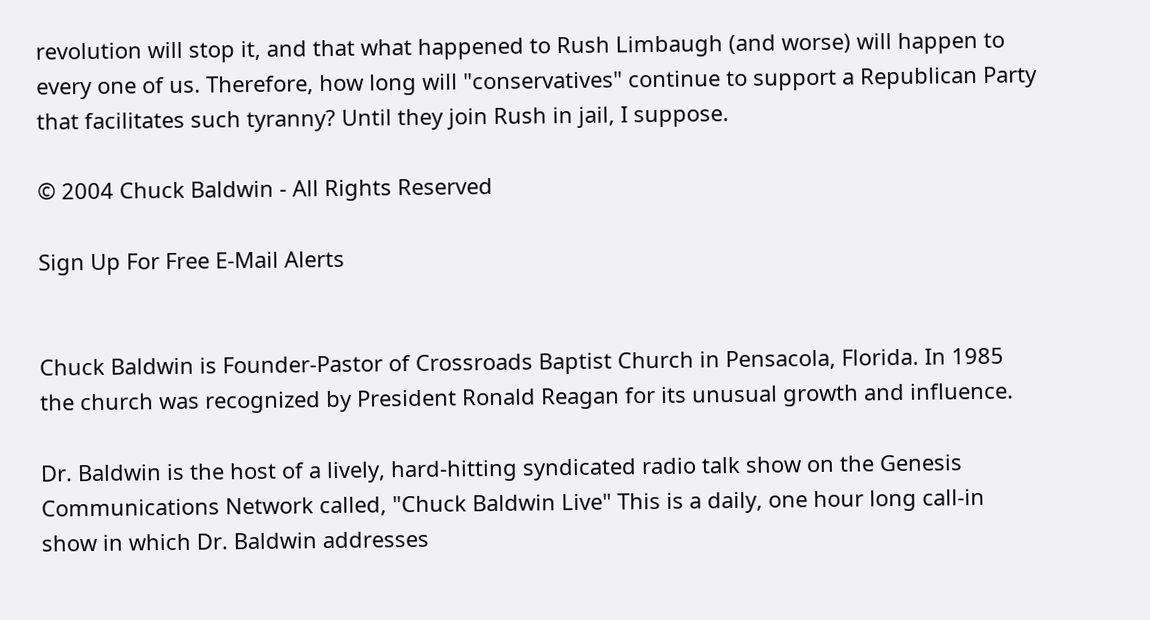revolution will stop it, and that what happened to Rush Limbaugh (and worse) will happen to every one of us. Therefore, how long will "conservatives" continue to support a Republican Party that facilitates such tyranny? Until they join Rush in jail, I suppose.

© 2004 Chuck Baldwin - All Rights Reserved

Sign Up For Free E-Mail Alerts


Chuck Baldwin is Founder-Pastor of Crossroads Baptist Church in Pensacola, Florida. In 1985 the church was recognized by President Ronald Reagan for its unusual growth and influence.

Dr. Baldwin is the host of a lively, hard-hitting syndicated radio talk show on the Genesis Communications Network called, "Chuck Baldwin Live" This is a daily, one hour long call-in show in which Dr. Baldwin addresses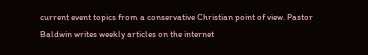current event topics from a conservative Christian point of view. Pastor Baldwin writes weekly articles on the internet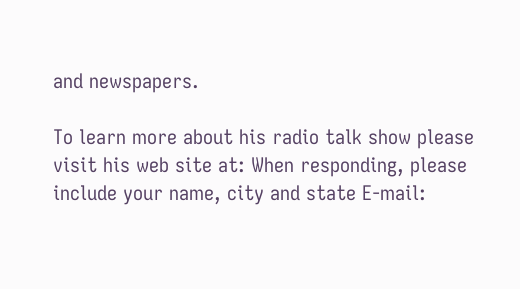and newspapers.

To learn more about his radio talk show please visit his web site at: When responding, please include your name, city and state E-mail: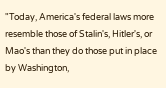"Today, America's federal laws more resemble those of Stalin's, Hitler's, or Mao's than they do those put in place by Washington,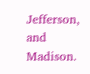Jefferson, and Madison.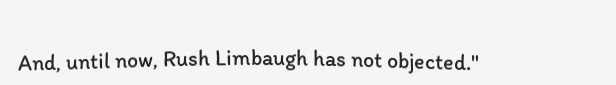And, until now, Rush Limbaugh has not objected."